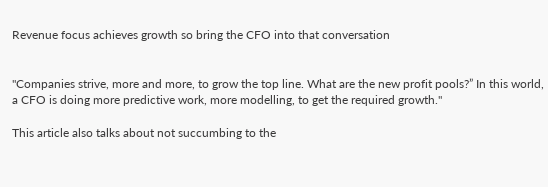Revenue focus achieves growth so bring the CFO into that conversation


"Companies strive, more and more, to grow the top line. What are the new profit pools?” In this world, a CFO is doing more predictive work, more modelling, to get the required growth."

This article also talks about not succumbing to the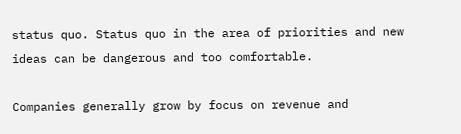status quo. Status quo in the area of priorities and new ideas can be dangerous and too comfortable.

Companies generally grow by focus on revenue and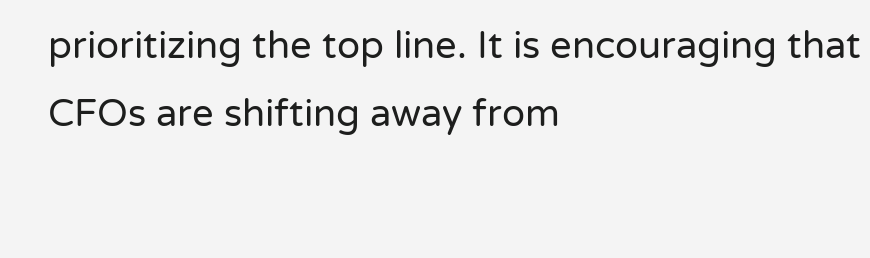prioritizing the top line. It is encouraging that CFOs are shifting away from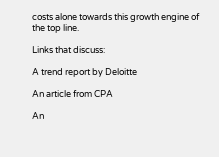costs alone towards this growth engine of the top line.

Links that discuss:

A trend report by Deloitte

An article from CPA

An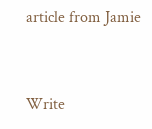article from Jamie


Write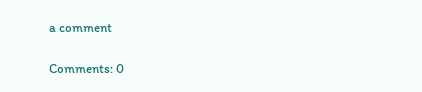a comment

Comments: 0